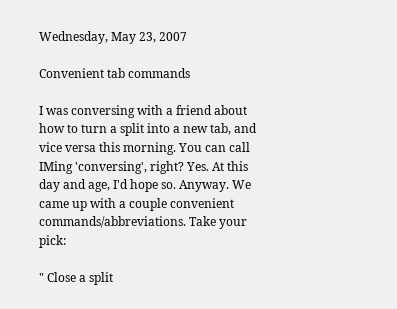Wednesday, May 23, 2007

Convenient tab commands

I was conversing with a friend about how to turn a split into a new tab, and vice versa this morning. You can call IMing 'conversing', right? Yes. At this day and age, I'd hope so. Anyway. We came up with a couple convenient commands/abbreviations. Take your pick:

" Close a split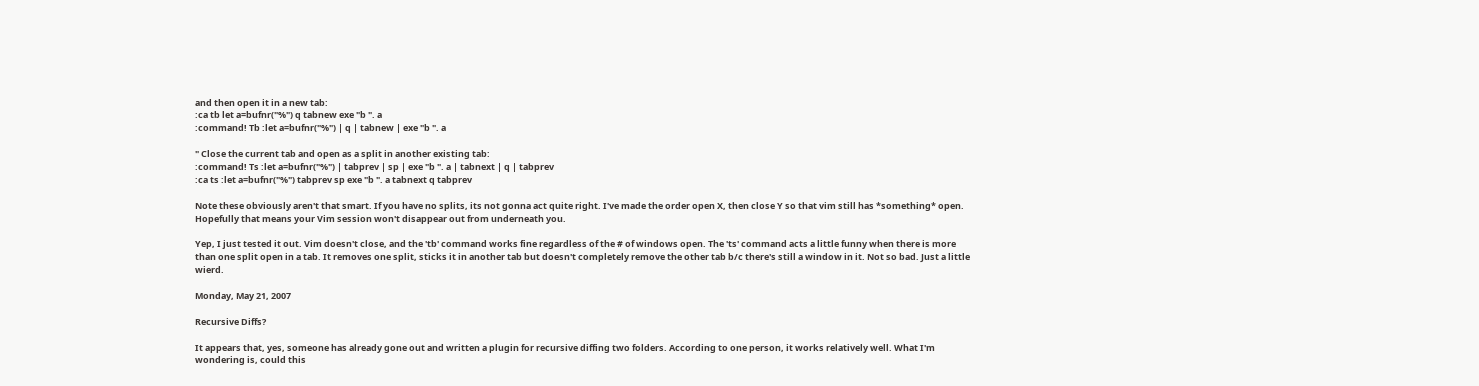and then open it in a new tab:
:ca tb let a=bufnr("%") q tabnew exe "b ". a
:command! Tb :let a=bufnr("%") | q | tabnew | exe "b ". a

" Close the current tab and open as a split in another existing tab:
:command! Ts :let a=bufnr("%") | tabprev | sp | exe "b ". a | tabnext | q | tabprev
:ca ts :let a=bufnr("%") tabprev sp exe "b ". a tabnext q tabprev

Note these obviously aren't that smart. If you have no splits, its not gonna act quite right. I've made the order open X, then close Y so that vim still has *something* open. Hopefully that means your Vim session won't disappear out from underneath you.

Yep, I just tested it out. Vim doesn't close, and the 'tb' command works fine regardless of the # of windows open. The 'ts' command acts a little funny when there is more than one split open in a tab. It removes one split, sticks it in another tab but doesn't completely remove the other tab b/c there's still a window in it. Not so bad. Just a little wierd.

Monday, May 21, 2007

Recursive Diffs?

It appears that, yes, someone has already gone out and written a plugin for recursive diffing two folders. According to one person, it works relatively well. What I'm wondering is, could this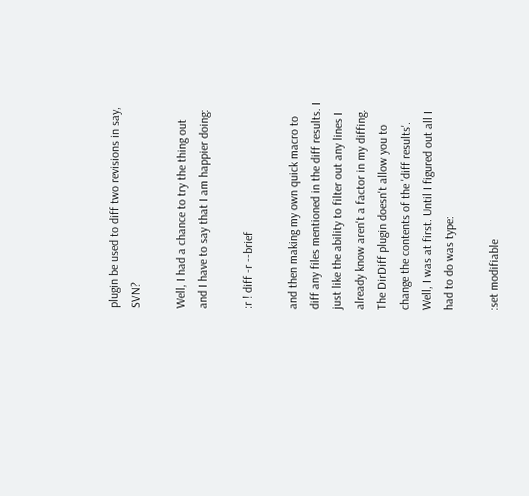plugin be used to diff two revisions in say, SVN?

Well, I had a chance to try the thing out and I have to say that I am happier doing:

:r ! diff -r --brief

and then making my own quick macro to diff any files mentioned in the diff results. I just like the ability to filter out any lines I already know aren't a factor in my diffing. The DirDiff plugin doesn't allow you to change the contents of the 'diff results'. Well, I was at first. Until I figured out all I had to do was type:

:set modifiable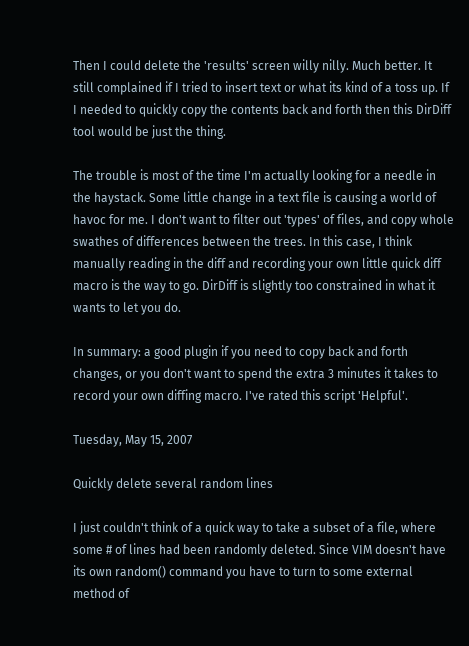Then I could delete the 'results' screen willy nilly. Much better. It still complained if I tried to insert text or what its kind of a toss up. If I needed to quickly copy the contents back and forth then this DirDiff tool would be just the thing.

The trouble is most of the time I'm actually looking for a needle in the haystack. Some little change in a text file is causing a world of havoc for me. I don't want to filter out 'types' of files, and copy whole swathes of differences between the trees. In this case, I think manually reading in the diff and recording your own little quick diff macro is the way to go. DirDiff is slightly too constrained in what it wants to let you do.

In summary: a good plugin if you need to copy back and forth changes, or you don't want to spend the extra 3 minutes it takes to record your own diffing macro. I've rated this script 'Helpful'.

Tuesday, May 15, 2007

Quickly delete several random lines

I just couldn't think of a quick way to take a subset of a file, where some # of lines had been randomly deleted. Since VIM doesn't have its own random() command you have to turn to some external method of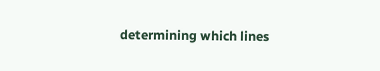determining which lines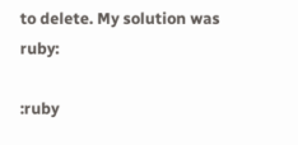to delete. My solution was ruby:

:ruby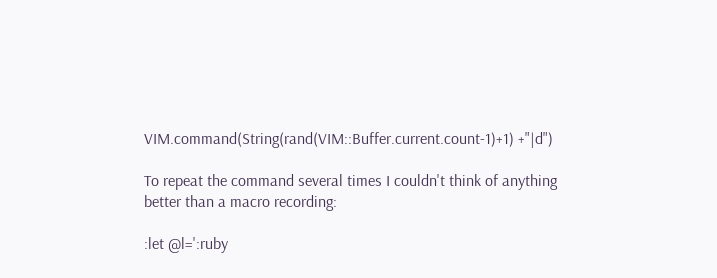VIM.command(String(rand(VIM::Buffer.current.count-1)+1) +"|d")

To repeat the command several times I couldn't think of anything better than a macro recording:

:let @l=':ruby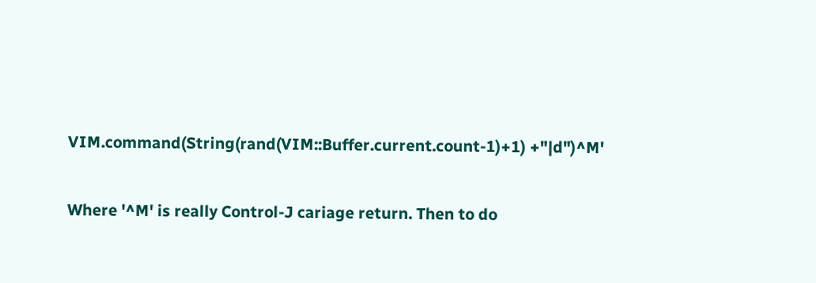VIM.command(String(rand(VIM::Buffer.current.count-1)+1) +"|d")^M'

Where '^M' is really Control-J cariage return. Then to do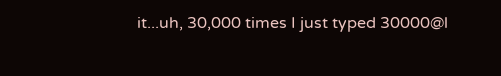it...uh, 30,000 times I just typed 30000@l